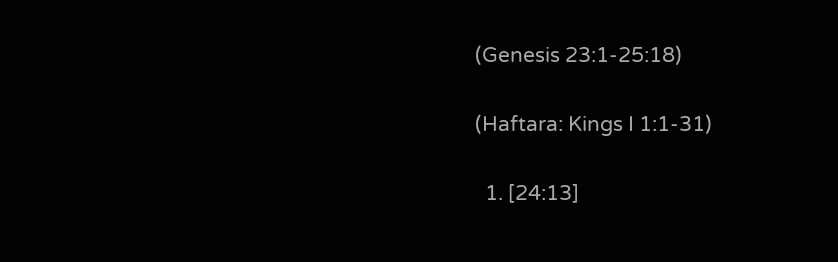(Genesis 23:1-25:18)

(Haftara: Kings I 1:1-31)

  1. [24:13]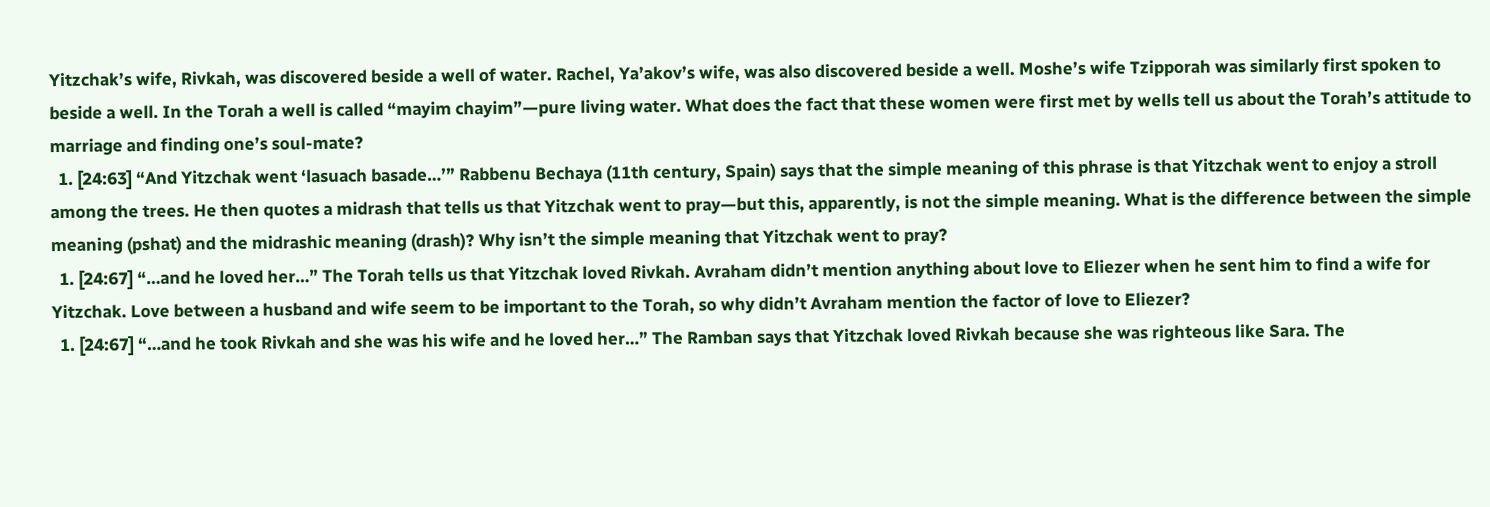Yitzchak’s wife, Rivkah, was discovered beside a well of water. Rachel, Ya’akov’s wife, was also discovered beside a well. Moshe’s wife Tzipporah was similarly first spoken to beside a well. In the Torah a well is called “mayim chayim”—pure living water. What does the fact that these women were first met by wells tell us about the Torah’s attitude to marriage and finding one’s soul-mate?
  1. [24:63] “And Yitzchak went ‘lasuach basade…’” Rabbenu Bechaya (11th century, Spain) says that the simple meaning of this phrase is that Yitzchak went to enjoy a stroll among the trees. He then quotes a midrash that tells us that Yitzchak went to pray—but this, apparently, is not the simple meaning. What is the difference between the simple meaning (pshat) and the midrashic meaning (drash)? Why isn’t the simple meaning that Yitzchak went to pray?
  1. [24:67] “…and he loved her…” The Torah tells us that Yitzchak loved Rivkah. Avraham didn’t mention anything about love to Eliezer when he sent him to find a wife for Yitzchak. Love between a husband and wife seem to be important to the Torah, so why didn’t Avraham mention the factor of love to Eliezer?
  1. [24:67] “…and he took Rivkah and she was his wife and he loved her…” The Ramban says that Yitzchak loved Rivkah because she was righteous like Sara. The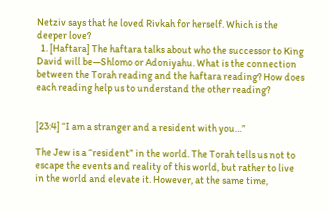Netziv says that he loved Rivkah for herself. Which is the deeper love?
  1. [Haftara] The haftara talks about who the successor to King David will be—Shlomo or Adoniyahu. What is the connection between the Torah reading and the haftara reading? How does each reading help us to understand the other reading?


[23:4] “I am a stranger and a resident with you…”

The Jew is a “resident” in the world. The Torah tells us not to escape the events and reality of this world, but rather to live in the world and elevate it. However, at the same time,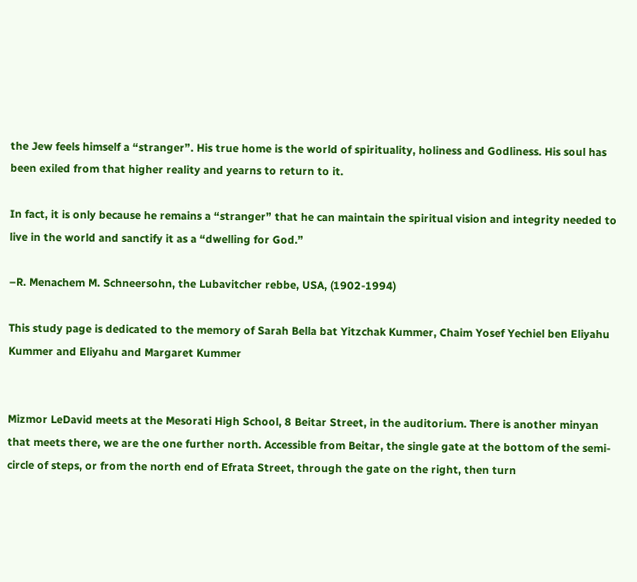the Jew feels himself a “stranger”. His true home is the world of spirituality, holiness and Godliness. His soul has been exiled from that higher reality and yearns to return to it.

In fact, it is only because he remains a “stranger” that he can maintain the spiritual vision and integrity needed to live in the world and sanctify it as a “dwelling for God.”

–R. Menachem M. Schneersohn, the Lubavitcher rebbe, USA, (1902-1994)

This study page is dedicated to the memory of Sarah Bella bat Yitzchak Kummer, Chaim Yosef Yechiel ben Eliyahu Kummer and Eliyahu and Margaret Kummer


Mizmor LeDavid meets at the Mesorati High School, 8 Beitar Street, in the auditorium. There is another minyan that meets there, we are the one further north. Accessible from Beitar, the single gate at the bottom of the semi-circle of steps, or from the north end of Efrata Street, through the gate on the right, then turn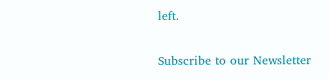left.

Subscribe to our Newsletter